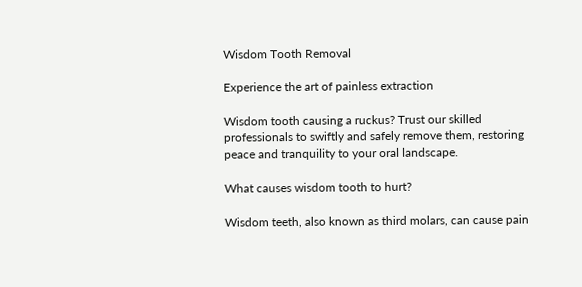Wisdom Tooth Removal

Experience the art of painless extraction

Wisdom tooth causing a ruckus? Trust our skilled professionals to swiftly and safely remove them, restoring peace and tranquility to your oral landscape.

What causes wisdom tooth to hurt?

Wisdom teeth, also known as third molars, can cause pain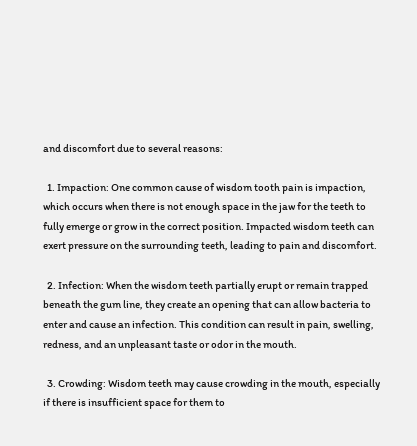and discomfort due to several reasons:

  1. Impaction: One common cause of wisdom tooth pain is impaction, which occurs when there is not enough space in the jaw for the teeth to fully emerge or grow in the correct position. Impacted wisdom teeth can exert pressure on the surrounding teeth, leading to pain and discomfort.

  2. Infection: When the wisdom teeth partially erupt or remain trapped beneath the gum line, they create an opening that can allow bacteria to enter and cause an infection. This condition can result in pain, swelling, redness, and an unpleasant taste or odor in the mouth.

  3. Crowding: Wisdom teeth may cause crowding in the mouth, especially if there is insufficient space for them to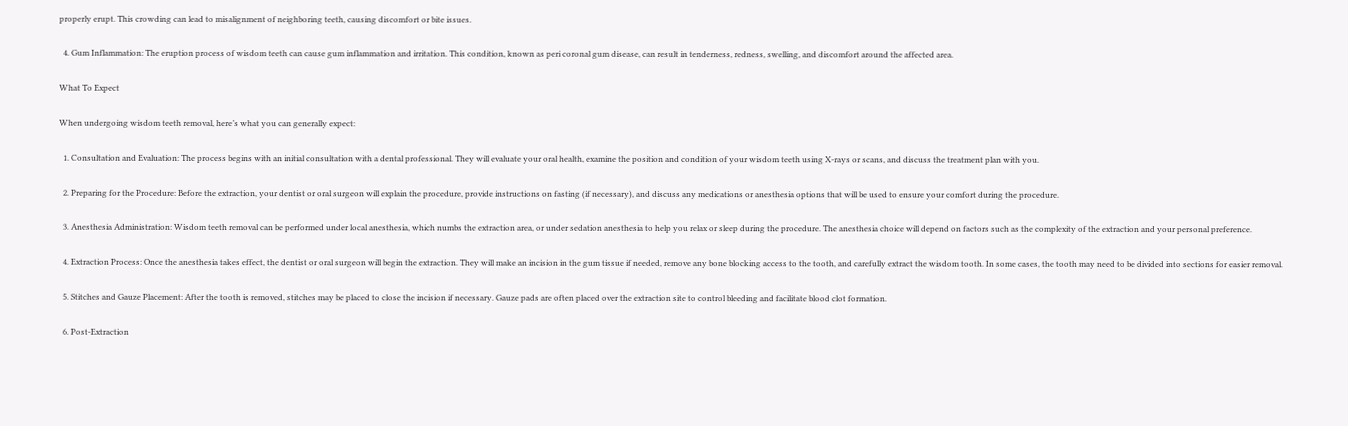properly erupt. This crowding can lead to misalignment of neighboring teeth, causing discomfort or bite issues.

  4. Gum Inflammation: The eruption process of wisdom teeth can cause gum inflammation and irritation. This condition, known as peri coronal gum disease, can result in tenderness, redness, swelling, and discomfort around the affected area.

What To Expect

When undergoing wisdom teeth removal, here’s what you can generally expect:

  1. Consultation and Evaluation: The process begins with an initial consultation with a dental professional. They will evaluate your oral health, examine the position and condition of your wisdom teeth using X-rays or scans, and discuss the treatment plan with you.

  2. Preparing for the Procedure: Before the extraction, your dentist or oral surgeon will explain the procedure, provide instructions on fasting (if necessary), and discuss any medications or anesthesia options that will be used to ensure your comfort during the procedure.

  3. Anesthesia Administration: Wisdom teeth removal can be performed under local anesthesia, which numbs the extraction area, or under sedation anesthesia to help you relax or sleep during the procedure. The anesthesia choice will depend on factors such as the complexity of the extraction and your personal preference.

  4. Extraction Process: Once the anesthesia takes effect, the dentist or oral surgeon will begin the extraction. They will make an incision in the gum tissue if needed, remove any bone blocking access to the tooth, and carefully extract the wisdom tooth. In some cases, the tooth may need to be divided into sections for easier removal.

  5. Stitches and Gauze Placement: After the tooth is removed, stitches may be placed to close the incision if necessary. Gauze pads are often placed over the extraction site to control bleeding and facilitate blood clot formation.

  6. Post-Extraction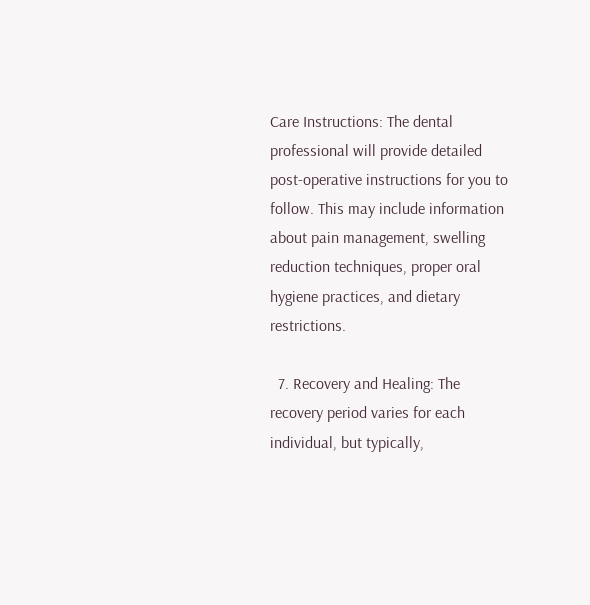Care Instructions: The dental professional will provide detailed post-operative instructions for you to follow. This may include information about pain management, swelling reduction techniques, proper oral hygiene practices, and dietary restrictions.

  7. Recovery and Healing: The recovery period varies for each individual, but typically,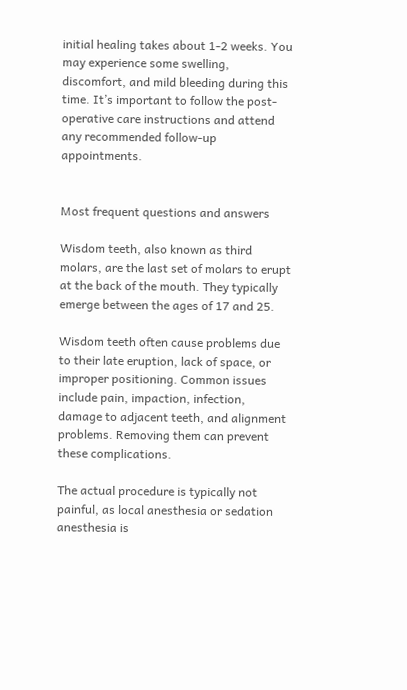initial healing takes about 1-2 weeks. You may experience some swelling, discomfort, and mild bleeding during this time. It’s important to follow the post-operative care instructions and attend any recommended follow-up appointments.


Most frequent questions and answers

Wisdom teeth, also known as third molars, are the last set of molars to erupt at the back of the mouth. They typically emerge between the ages of 17 and 25.

Wisdom teeth often cause problems due to their late eruption, lack of space, or improper positioning. Common issues include pain, impaction, infection, damage to adjacent teeth, and alignment problems. Removing them can prevent these complications.

The actual procedure is typically not painful, as local anesthesia or sedation anesthesia is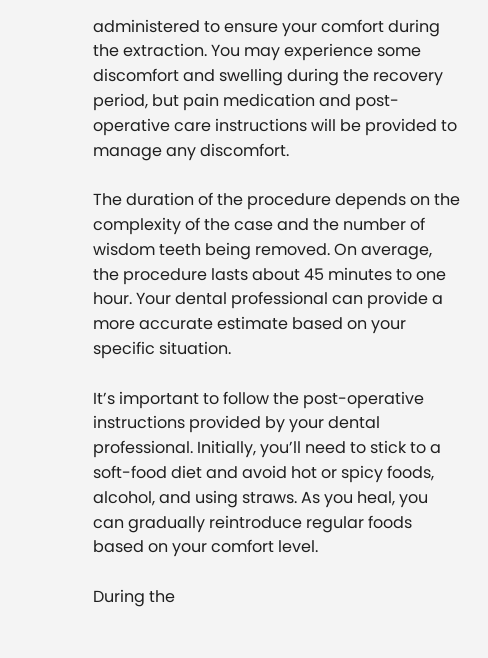administered to ensure your comfort during the extraction. You may experience some discomfort and swelling during the recovery period, but pain medication and post-operative care instructions will be provided to manage any discomfort.

The duration of the procedure depends on the complexity of the case and the number of wisdom teeth being removed. On average, the procedure lasts about 45 minutes to one hour. Your dental professional can provide a more accurate estimate based on your specific situation.

It’s important to follow the post-operative instructions provided by your dental professional. Initially, you’ll need to stick to a soft-food diet and avoid hot or spicy foods, alcohol, and using straws. As you heal, you can gradually reintroduce regular foods based on your comfort level.

During the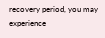recovery period, you may experience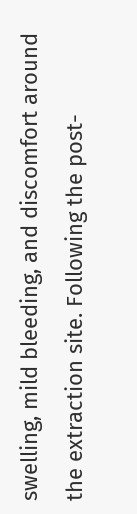swelling, mild bleeding, and discomfort around the extraction site. Following the post-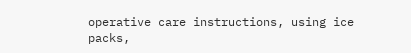operative care instructions, using ice packs,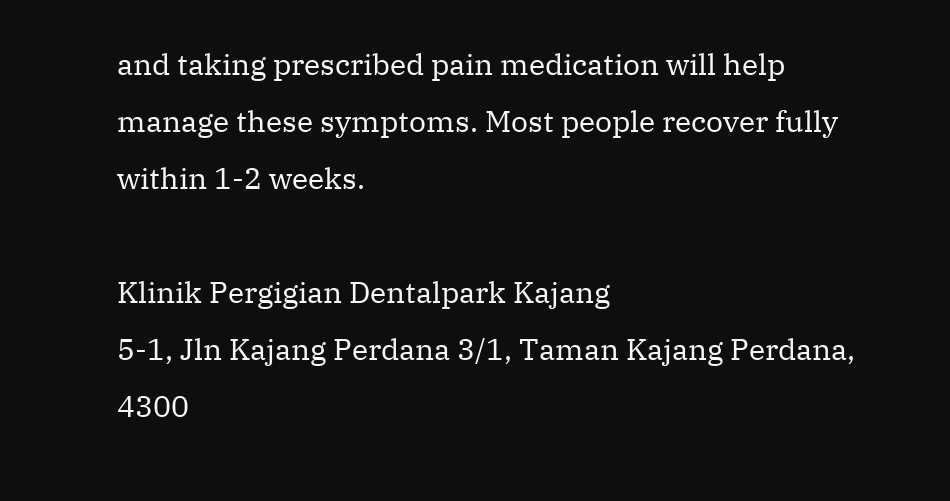and taking prescribed pain medication will help manage these symptoms. Most people recover fully within 1-2 weeks.

Klinik Pergigian Dentalpark Kajang
5-1, Jln Kajang Perdana 3/1, Taman Kajang Perdana, 4300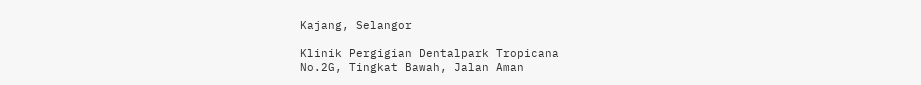Kajang, Selangor

Klinik Pergigian Dentalpark Tropicana
No.2G, Tingkat Bawah, Jalan Aman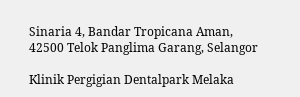Sinaria 4, Bandar Tropicana Aman, 42500 Telok Panglima Garang, Selangor

Klinik Pergigian Dentalpark Melaka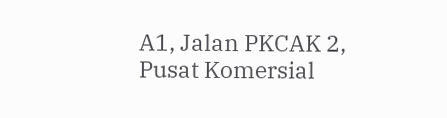A1, Jalan PKCAK 2, Pusat Komersial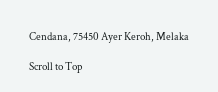Cendana, 75450 Ayer Keroh, Melaka

Scroll to Top